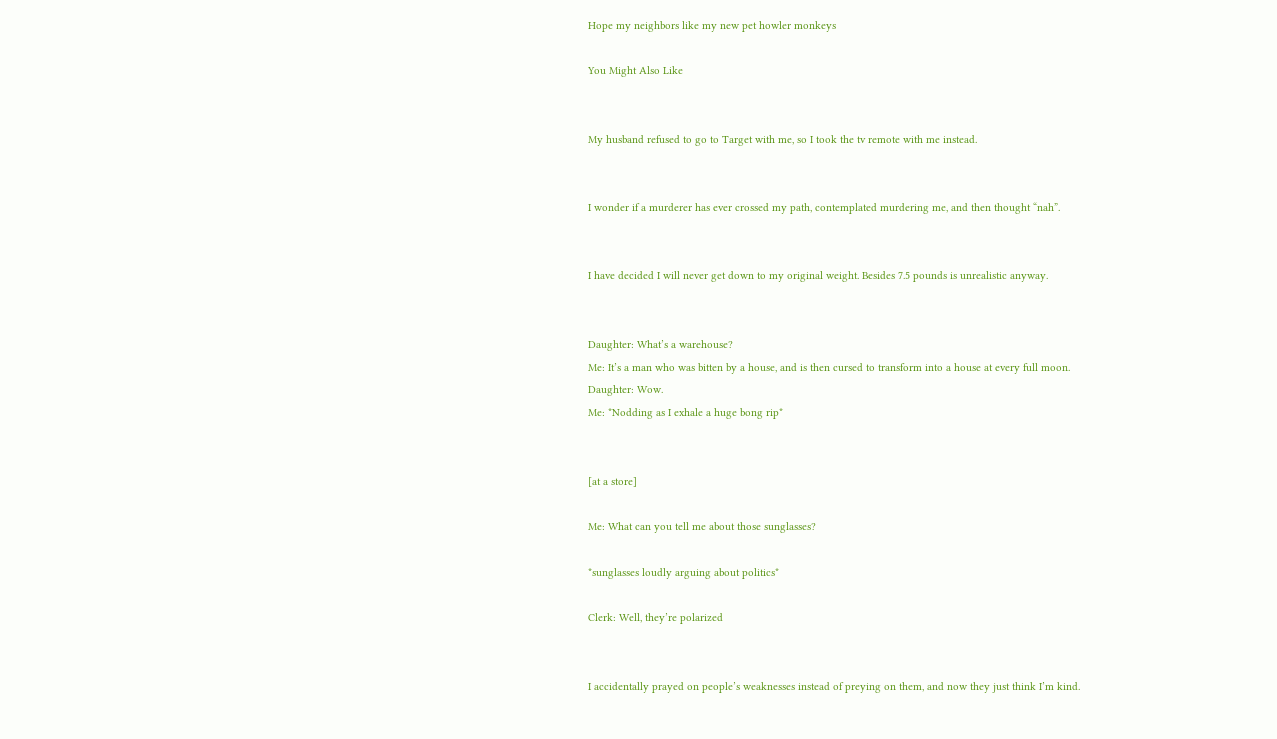Hope my neighbors like my new pet howler monkeys

You Might Also Like


My husband refused to go to Target with me, so I took the tv remote with me instead.


I wonder if a murderer has ever crossed my path, contemplated murdering me, and then thought “nah”.


I have decided I will never get down to my original weight. Besides 7.5 pounds is unrealistic anyway.


Daughter: What’s a warehouse?
Me: It’s a man who was bitten by a house, and is then cursed to transform into a house at every full moon.
Daughter: Wow.
Me: *Nodding as I exhale a huge bong rip*


[at a store]

Me: What can you tell me about those sunglasses?

*sunglasses loudly arguing about politics*

Clerk: Well, they’re polarized


I accidentally prayed on people’s weaknesses instead of preying on them, and now they just think I’m kind.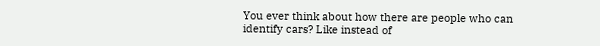You ever think about how there are people who can identify cars? Like instead of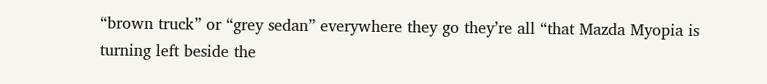“brown truck” or “grey sedan” everywhere they go they’re all “that Mazda Myopia is turning left beside the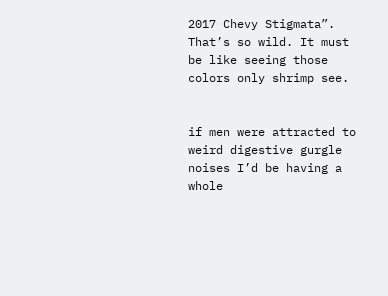2017 Chevy Stigmata”. That’s so wild. It must be like seeing those colors only shrimp see.


if men were attracted to weird digestive gurgle noises I’d be having a whole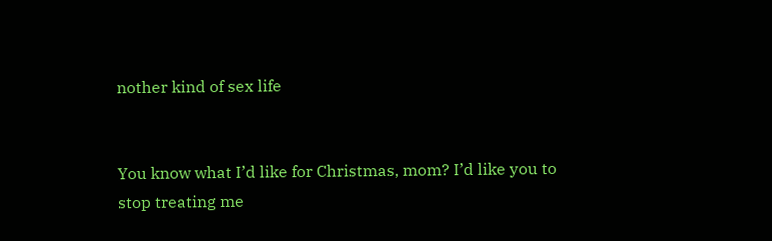nother kind of sex life


You know what I’d like for Christmas, mom? I’d like you to stop treating me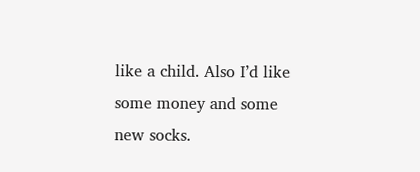like a child. Also I’d like some money and some new socks.